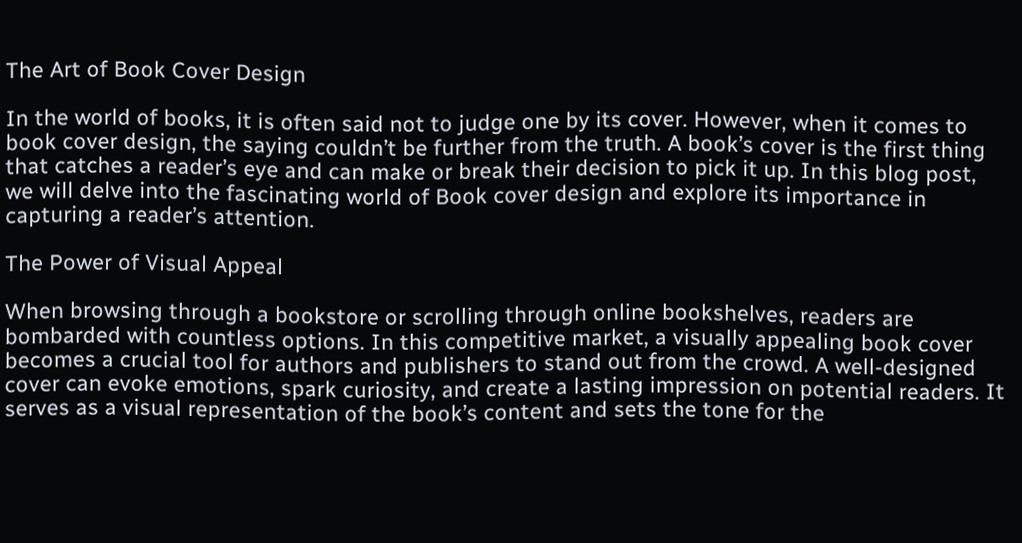The Art of Book Cover Design

In the world of books, it is often said not to judge one by its cover. However, when it comes to book cover design, the saying couldn’t be further from the truth. A book’s cover is the first thing that catches a reader’s eye and can make or break their decision to pick it up. In this blog post, we will delve into the fascinating world of Book cover design and explore its importance in capturing a reader’s attention.

The Power of Visual Appeal

When browsing through a bookstore or scrolling through online bookshelves, readers are bombarded with countless options. In this competitive market, a visually appealing book cover becomes a crucial tool for authors and publishers to stand out from the crowd. A well-designed cover can evoke emotions, spark curiosity, and create a lasting impression on potential readers. It serves as a visual representation of the book’s content and sets the tone for the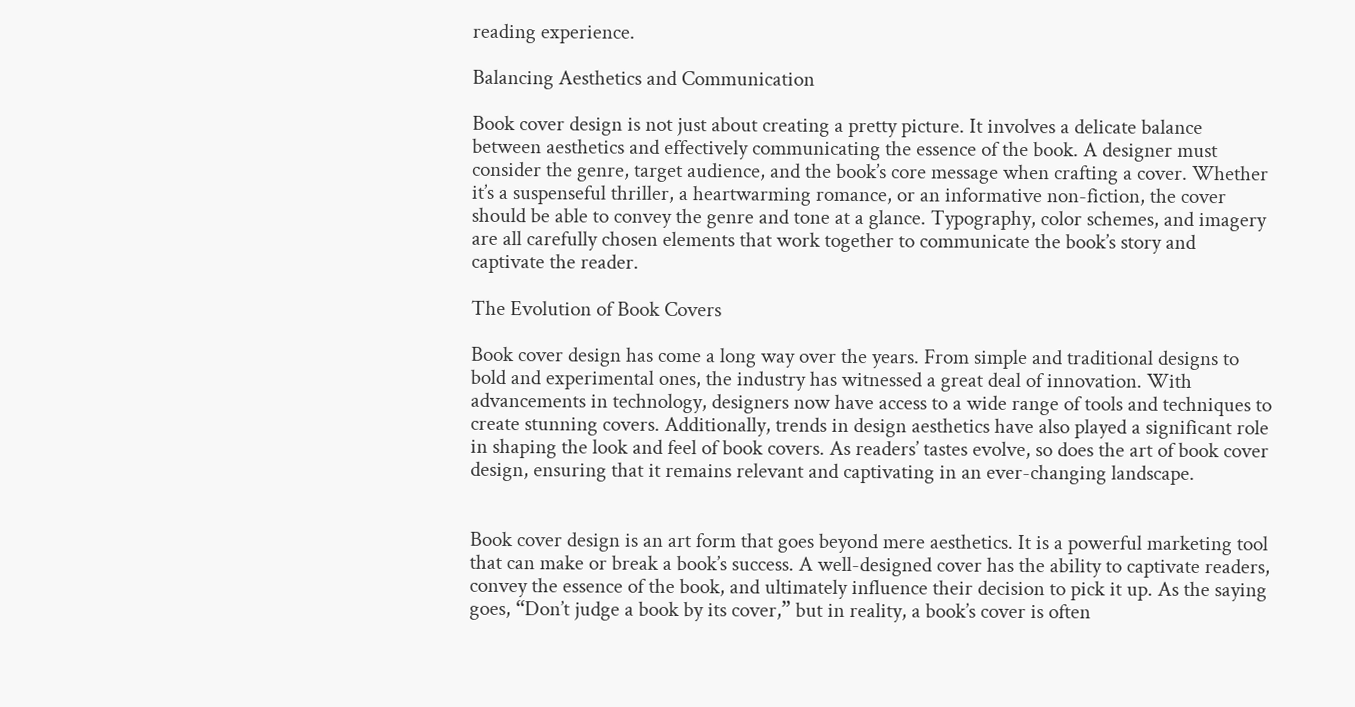reading experience.

Balancing Aesthetics and Communication

Book cover design is not just about creating a pretty picture. It involves a delicate balance between aesthetics and effectively communicating the essence of the book. A designer must consider the genre, target audience, and the book’s core message when crafting a cover. Whether it’s a suspenseful thriller, a heartwarming romance, or an informative non-fiction, the cover should be able to convey the genre and tone at a glance. Typography, color schemes, and imagery are all carefully chosen elements that work together to communicate the book’s story and captivate the reader.

The Evolution of Book Covers

Book cover design has come a long way over the years. From simple and traditional designs to bold and experimental ones, the industry has witnessed a great deal of innovation. With advancements in technology, designers now have access to a wide range of tools and techniques to create stunning covers. Additionally, trends in design aesthetics have also played a significant role in shaping the look and feel of book covers. As readers’ tastes evolve, so does the art of book cover design, ensuring that it remains relevant and captivating in an ever-changing landscape.


Book cover design is an art form that goes beyond mere aesthetics. It is a powerful marketing tool that can make or break a book’s success. A well-designed cover has the ability to captivate readers, convey the essence of the book, and ultimately influence their decision to pick it up. As the saying goes, “Don’t judge a book by its cover,” but in reality, a book’s cover is often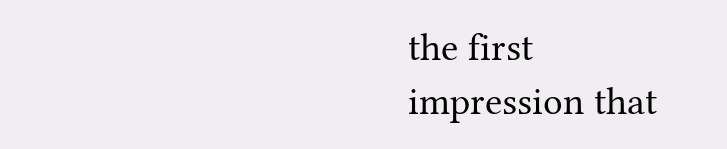the first impression that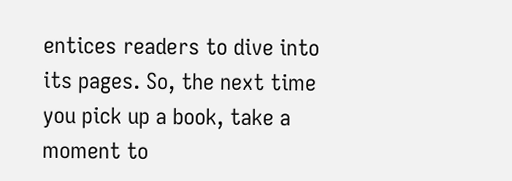entices readers to dive into its pages. So, the next time you pick up a book, take a moment to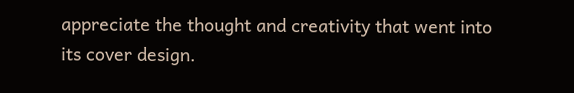appreciate the thought and creativity that went into its cover design.